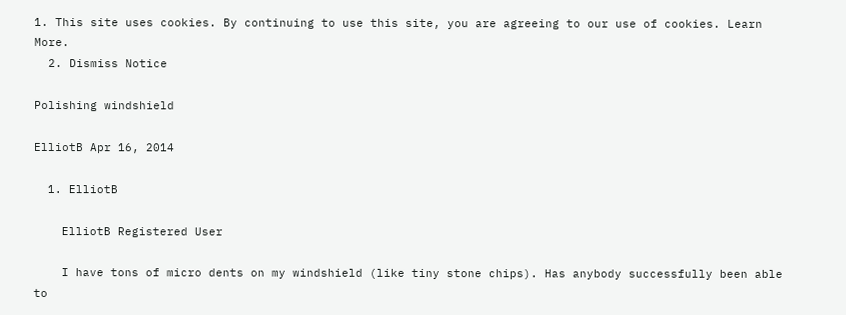1. This site uses cookies. By continuing to use this site, you are agreeing to our use of cookies. Learn More.
  2. Dismiss Notice

Polishing windshield

ElliotB Apr 16, 2014

  1. ElliotB

    ElliotB Registered User

    I have tons of micro dents on my windshield (like tiny stone chips). Has anybody successfully been able to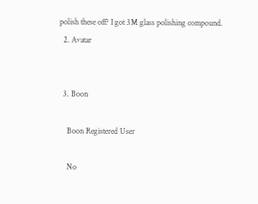polish these off? I got 3M glass polishing compound.
  2. Avatar


  3. Boon

    Boon Registered User

    No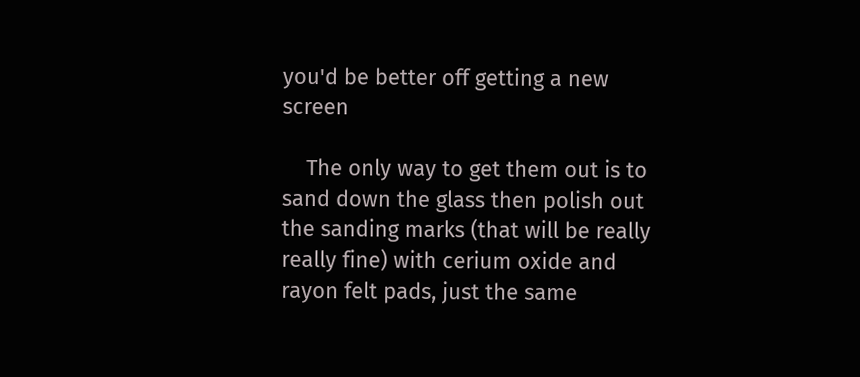you'd be better off getting a new screen

    The only way to get them out is to sand down the glass then polish out the sanding marks (that will be really really fine) with cerium oxide and rayon felt pads, just the same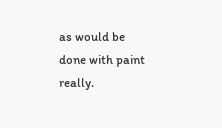as would be done with paint really.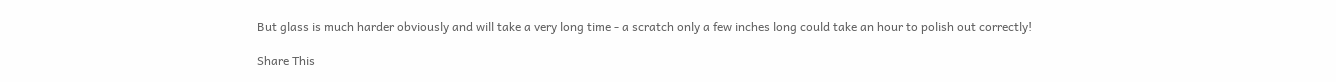But glass is much harder obviously and will take a very long time - a scratch only a few inches long could take an hour to polish out correctly!

Share This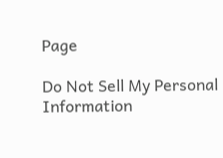Page

Do Not Sell My Personal Information